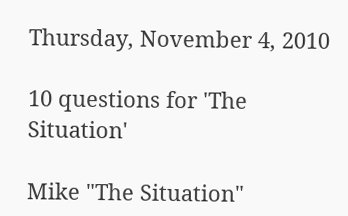Thursday, November 4, 2010

10 questions for 'The Situation'

Mike "The Situation"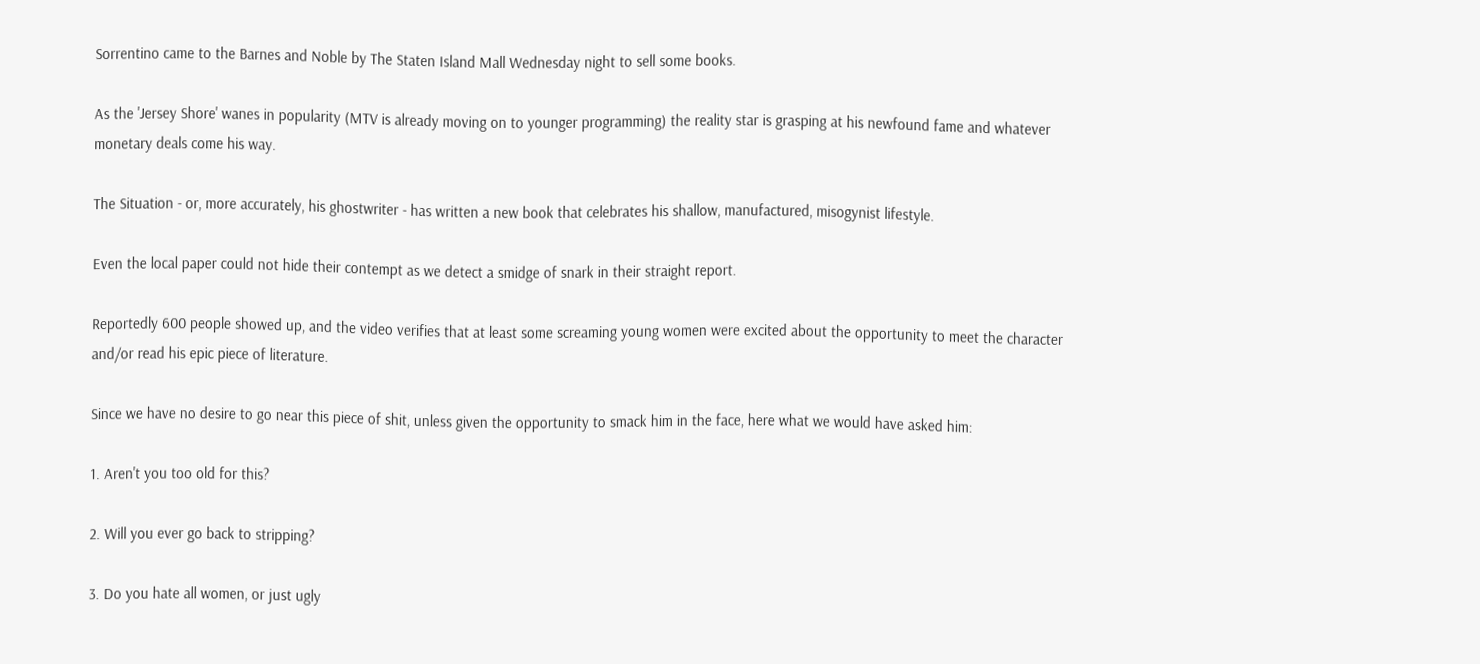Sorrentino came to the Barnes and Noble by The Staten Island Mall Wednesday night to sell some books.

As the 'Jersey Shore' wanes in popularity (MTV is already moving on to younger programming) the reality star is grasping at his newfound fame and whatever monetary deals come his way.

The Situation - or, more accurately, his ghostwriter - has written a new book that celebrates his shallow, manufactured, misogynist lifestyle.

Even the local paper could not hide their contempt as we detect a smidge of snark in their straight report.

Reportedly 600 people showed up, and the video verifies that at least some screaming young women were excited about the opportunity to meet the character and/or read his epic piece of literature.

Since we have no desire to go near this piece of shit, unless given the opportunity to smack him in the face, here what we would have asked him:

1. Aren't you too old for this?

2. Will you ever go back to stripping?

3. Do you hate all women, or just ugly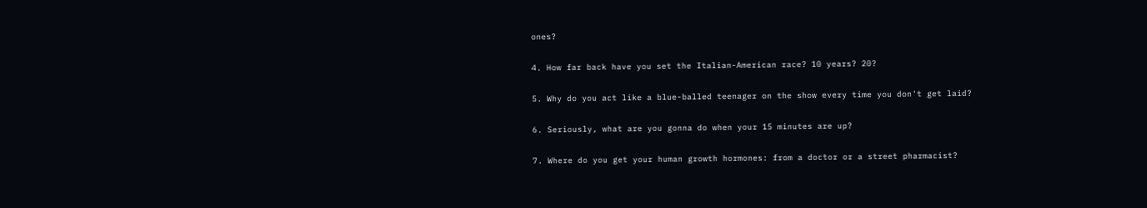ones?

4. How far back have you set the Italian-American race? 10 years? 20?

5. Why do you act like a blue-balled teenager on the show every time you don't get laid?

6. Seriously, what are you gonna do when your 15 minutes are up?

7. Where do you get your human growth hormones: from a doctor or a street pharmacist?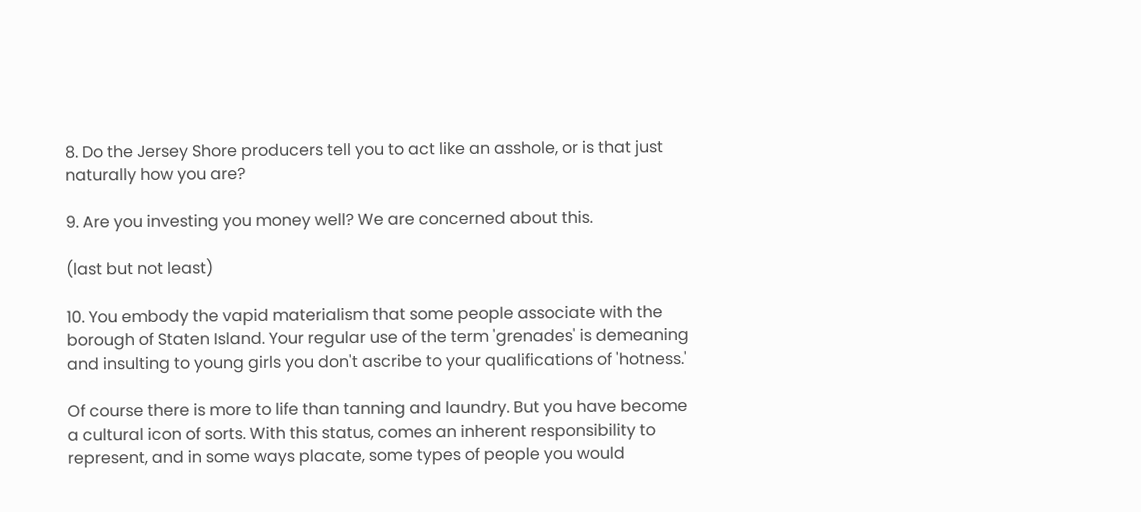8. Do the Jersey Shore producers tell you to act like an asshole, or is that just naturally how you are?

9. Are you investing you money well? We are concerned about this.

(last but not least)

10. You embody the vapid materialism that some people associate with the borough of Staten Island. Your regular use of the term 'grenades' is demeaning and insulting to young girls you don't ascribe to your qualifications of 'hotness.'

Of course there is more to life than tanning and laundry. But you have become a cultural icon of sorts. With this status, comes an inherent responsibility to represent, and in some ways placate, some types of people you would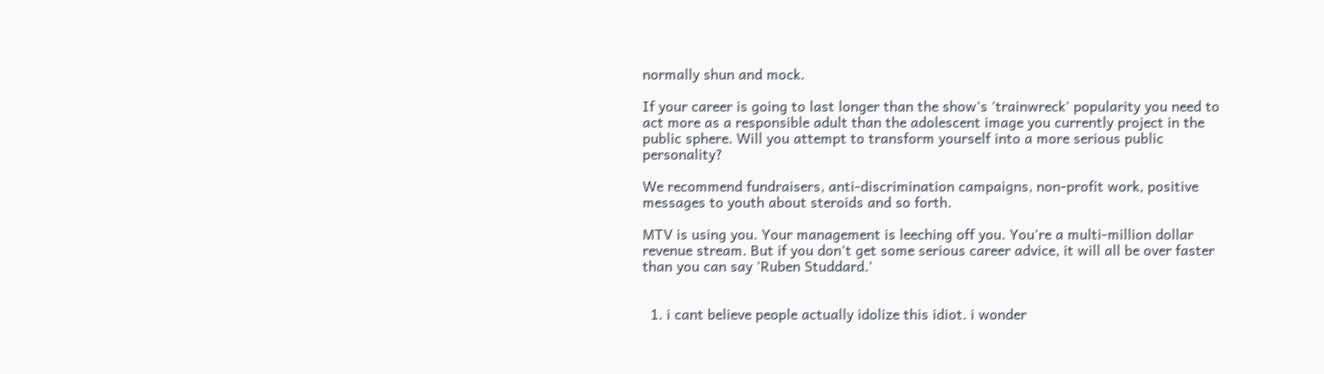normally shun and mock.

If your career is going to last longer than the show's 'trainwreck' popularity you need to act more as a responsible adult than the adolescent image you currently project in the public sphere. Will you attempt to transform yourself into a more serious public personality?

We recommend fundraisers, anti-discrimination campaigns, non-profit work, positive messages to youth about steroids and so forth.

MTV is using you. Your management is leeching off you. You're a multi-million dollar revenue stream. But if you don't get some serious career advice, it will all be over faster than you can say 'Ruben Studdard.'


  1. i cant believe people actually idolize this idiot. i wonder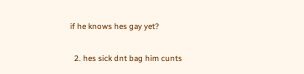if he knows hes gay yet?

  2. hes sick dnt bag him cunts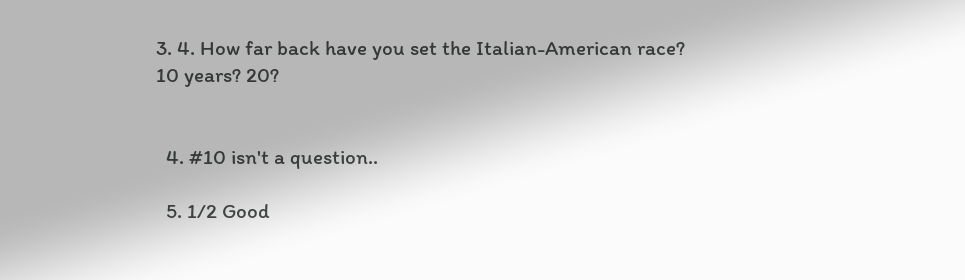3. 4. How far back have you set the Italian-American race? 10 years? 20?


  4. #10 isn't a question..

  5. 1/2 Good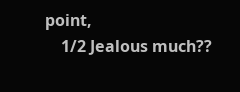point,
    1/2 Jealous much??